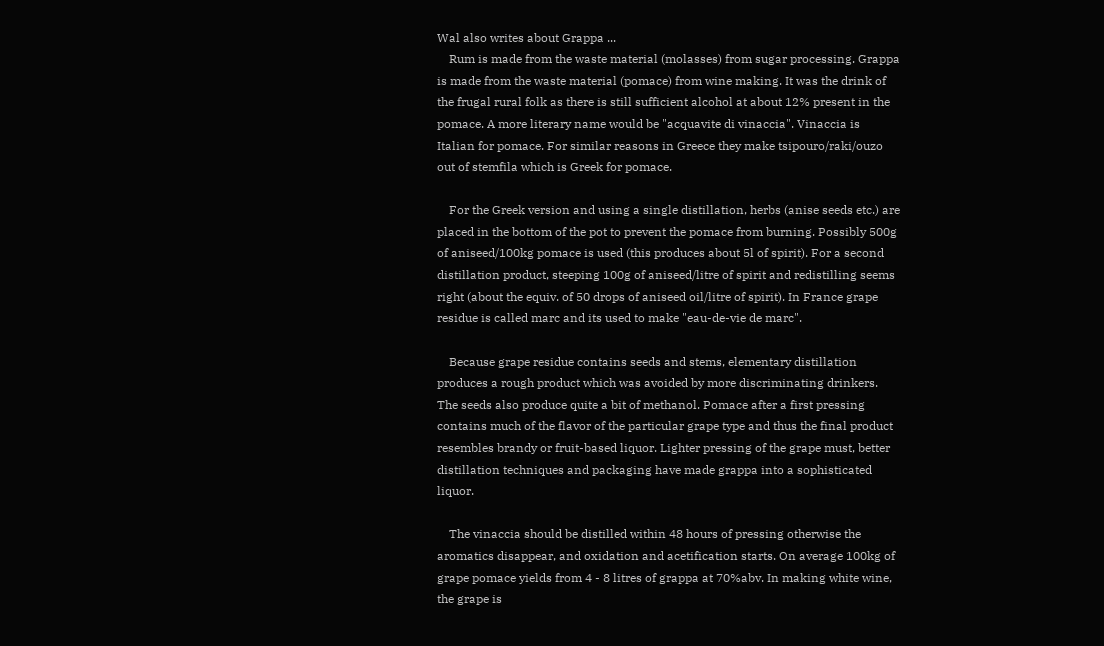Wal also writes about Grappa ...
    Rum is made from the waste material (molasses) from sugar processing. Grappa is made from the waste material (pomace) from wine making. It was the drink of the frugal rural folk as there is still sufficient alcohol at about 12% present in the pomace. A more literary name would be "acquavite di vinaccia". Vinaccia is Italian for pomace. For similar reasons in Greece they make tsipouro/raki/ouzo out of stemfila which is Greek for pomace.

    For the Greek version and using a single distillation, herbs (anise seeds etc.) are placed in the bottom of the pot to prevent the pomace from burning. Possibly 500g of aniseed/100kg pomace is used (this produces about 5l of spirit). For a second distillation product, steeping 100g of aniseed/litre of spirit and redistilling seems right (about the equiv. of 50 drops of aniseed oil/litre of spirit). In France grape residue is called marc and its used to make "eau-de-vie de marc".

    Because grape residue contains seeds and stems, elementary distillation produces a rough product which was avoided by more discriminating drinkers. The seeds also produce quite a bit of methanol. Pomace after a first pressing contains much of the flavor of the particular grape type and thus the final product resembles brandy or fruit-based liquor. Lighter pressing of the grape must, better distillation techniques and packaging have made grappa into a sophisticated liquor.

    The vinaccia should be distilled within 48 hours of pressing otherwise the aromatics disappear, and oxidation and acetification starts. On average 100kg of grape pomace yields from 4 - 8 litres of grappa at 70%abv. In making white wine, the grape is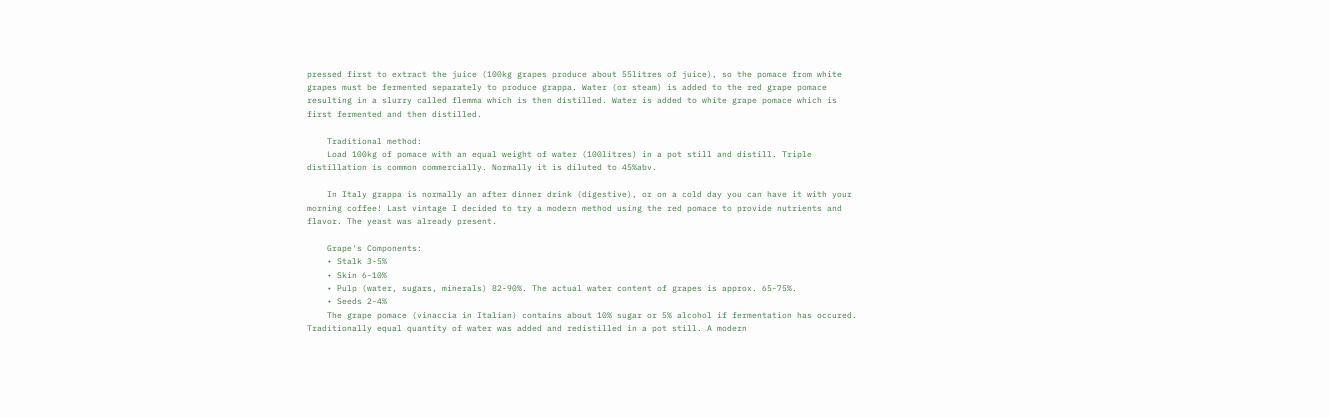pressed first to extract the juice (100kg grapes produce about 55litres of juice), so the pomace from white grapes must be fermented separately to produce grappa. Water (or steam) is added to the red grape pomace resulting in a slurry called flemma which is then distilled. Water is added to white grape pomace which is first fermented and then distilled.

    Traditional method:
    Load 100kg of pomace with an equal weight of water (100litres) in a pot still and distill. Triple distillation is common commercially. Normally it is diluted to 45%abv.

    In Italy grappa is normally an after dinner drink (digestive), or on a cold day you can have it with your morning coffee! Last vintage I decided to try a modern method using the red pomace to provide nutrients and flavor. The yeast was already present.

    Grape's Components:
    • Stalk 3-5%
    • Skin 6-10%
    • Pulp (water, sugars, minerals) 82-90%. The actual water content of grapes is approx. 65-75%.
    • Seeds 2-4%
    The grape pomace (vinaccia in Italian) contains about 10% sugar or 5% alcohol if fermentation has occured. Traditionally equal quantity of water was added and redistilled in a pot still. A modern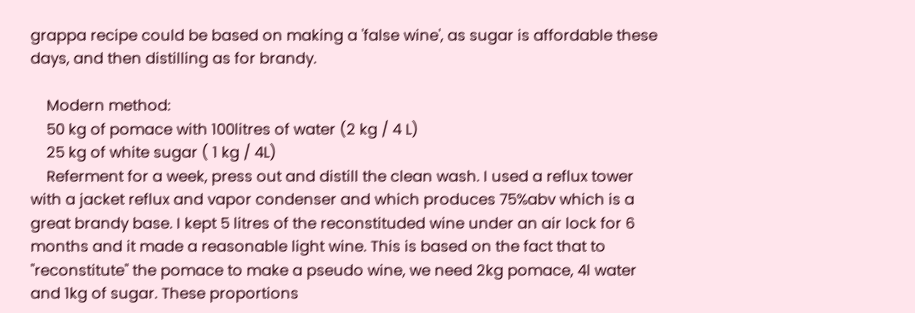grappa recipe could be based on making a 'false wine', as sugar is affordable these days, and then distilling as for brandy.

    Modern method:
    50 kg of pomace with 100litres of water (2 kg / 4 L)
    25 kg of white sugar ( 1 kg / 4L)
    Referment for a week, press out and distill the clean wash. I used a reflux tower with a jacket reflux and vapor condenser and which produces 75%abv which is a great brandy base. I kept 5 litres of the reconstituded wine under an air lock for 6 months and it made a reasonable light wine. This is based on the fact that to "reconstitute" the pomace to make a pseudo wine, we need 2kg pomace, 4l water and 1kg of sugar. These proportions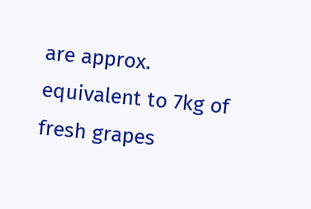are approx. equivalent to 7kg of fresh grapes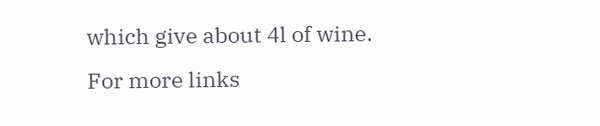which give about 4l of wine.
For more links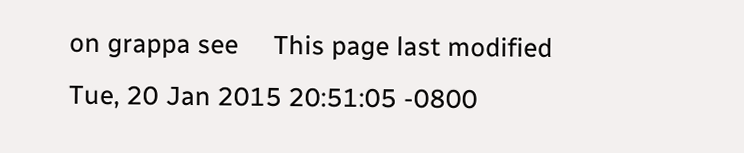on grappa see     This page last modified Tue, 20 Jan 2015 20:51:05 -0800